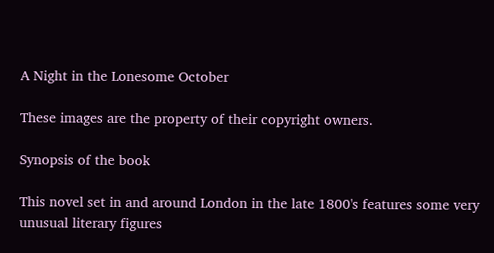A Night in the Lonesome October

These images are the property of their copyright owners.

Synopsis of the book

This novel set in and around London in the late 1800's features some very unusual literary figures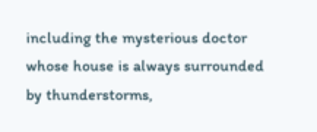including the mysterious doctor whose house is always surrounded by thunderstorms,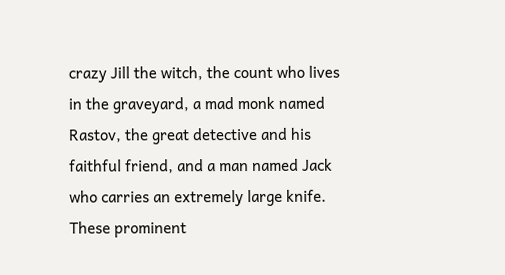crazy Jill the witch, the count who lives in the graveyard, a mad monk named Rastov, the great detective and his faithful friend, and a man named Jack who carries an extremely large knife. These prominent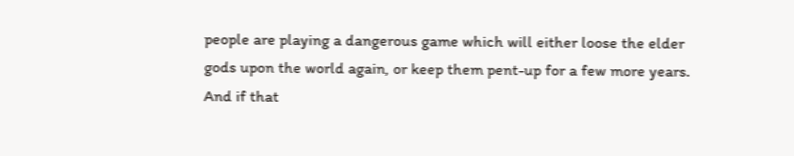people are playing a dangerous game which will either loose the elder gods upon the world again, or keep them pent-up for a few more years. And if that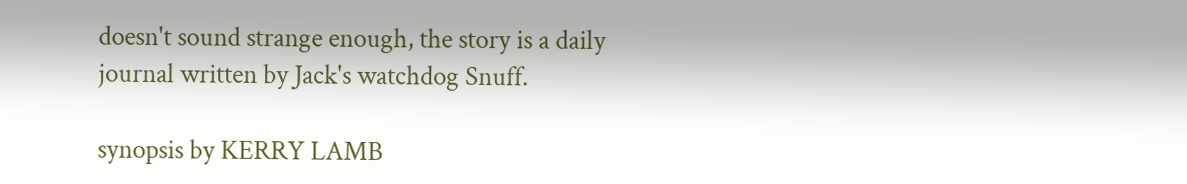doesn't sound strange enough, the story is a daily journal written by Jack's watchdog Snuff.

synopsis by KERRY LAMB